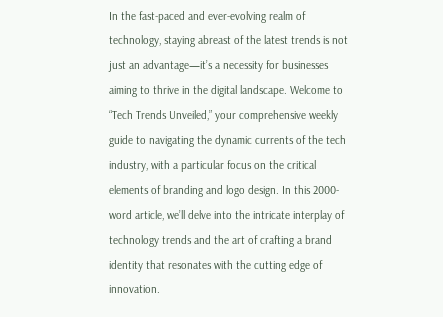In the fast-paced and ever-evolving realm of technology, staying abreast of the latest trends is not just an advantage—it’s a necessity for businesses aiming to thrive in the digital landscape. Welcome to “Tech Trends Unveiled,” your comprehensive weekly guide to navigating the dynamic currents of the tech industry, with a particular focus on the critical elements of branding and logo design. In this 2000-word article, we’ll delve into the intricate interplay of technology trends and the art of crafting a brand identity that resonates with the cutting edge of innovation.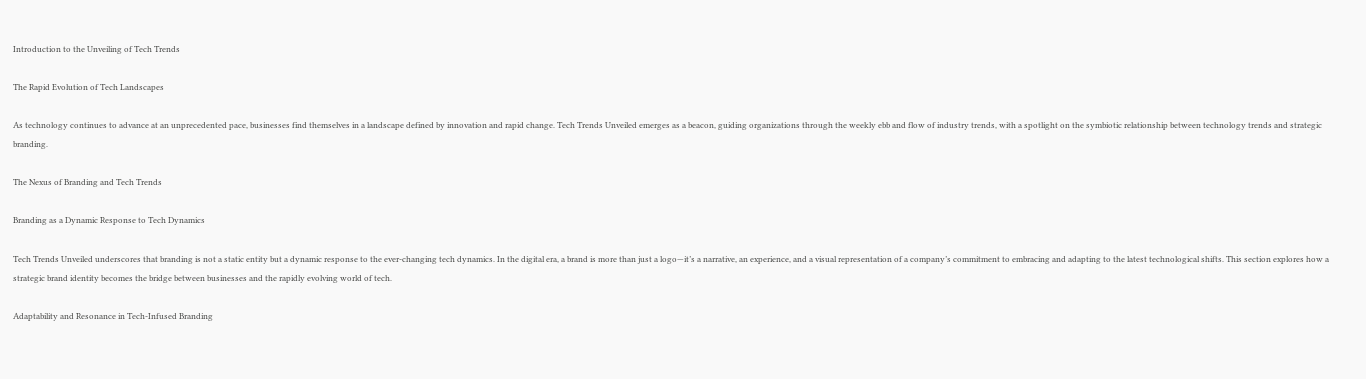Introduction to the Unveiling of Tech Trends

The Rapid Evolution of Tech Landscapes

As technology continues to advance at an unprecedented pace, businesses find themselves in a landscape defined by innovation and rapid change. Tech Trends Unveiled emerges as a beacon, guiding organizations through the weekly ebb and flow of industry trends, with a spotlight on the symbiotic relationship between technology trends and strategic branding.

The Nexus of Branding and Tech Trends

Branding as a Dynamic Response to Tech Dynamics

Tech Trends Unveiled underscores that branding is not a static entity but a dynamic response to the ever-changing tech dynamics. In the digital era, a brand is more than just a logo—it’s a narrative, an experience, and a visual representation of a company’s commitment to embracing and adapting to the latest technological shifts. This section explores how a strategic brand identity becomes the bridge between businesses and the rapidly evolving world of tech.

Adaptability and Resonance in Tech-Infused Branding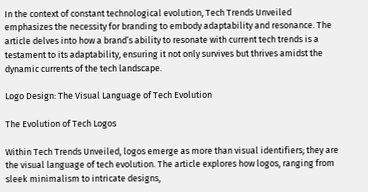In the context of constant technological evolution, Tech Trends Unveiled emphasizes the necessity for branding to embody adaptability and resonance. The article delves into how a brand’s ability to resonate with current tech trends is a testament to its adaptability, ensuring it not only survives but thrives amidst the dynamic currents of the tech landscape.

Logo Design: The Visual Language of Tech Evolution

The Evolution of Tech Logos

Within Tech Trends Unveiled, logos emerge as more than visual identifiers; they are the visual language of tech evolution. The article explores how logos, ranging from sleek minimalism to intricate designs,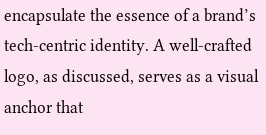encapsulate the essence of a brand’s tech-centric identity. A well-crafted logo, as discussed, serves as a visual anchor that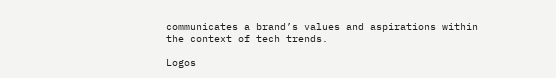communicates a brand’s values and aspirations within the context of tech trends.

Logos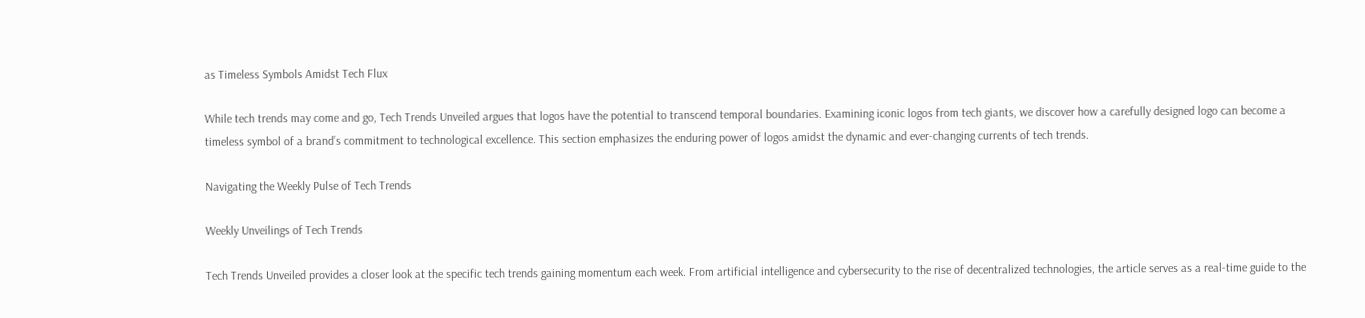as Timeless Symbols Amidst Tech Flux

While tech trends may come and go, Tech Trends Unveiled argues that logos have the potential to transcend temporal boundaries. Examining iconic logos from tech giants, we discover how a carefully designed logo can become a timeless symbol of a brand’s commitment to technological excellence. This section emphasizes the enduring power of logos amidst the dynamic and ever-changing currents of tech trends.

Navigating the Weekly Pulse of Tech Trends

Weekly Unveilings of Tech Trends

Tech Trends Unveiled provides a closer look at the specific tech trends gaining momentum each week. From artificial intelligence and cybersecurity to the rise of decentralized technologies, the article serves as a real-time guide to the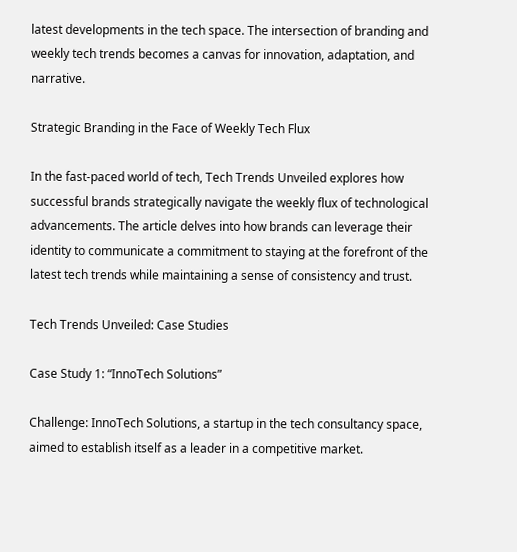latest developments in the tech space. The intersection of branding and weekly tech trends becomes a canvas for innovation, adaptation, and narrative.

Strategic Branding in the Face of Weekly Tech Flux

In the fast-paced world of tech, Tech Trends Unveiled explores how successful brands strategically navigate the weekly flux of technological advancements. The article delves into how brands can leverage their identity to communicate a commitment to staying at the forefront of the latest tech trends while maintaining a sense of consistency and trust.

Tech Trends Unveiled: Case Studies

Case Study 1: “InnoTech Solutions”

Challenge: InnoTech Solutions, a startup in the tech consultancy space, aimed to establish itself as a leader in a competitive market.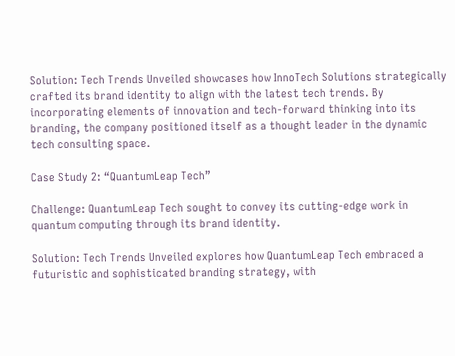Solution: Tech Trends Unveiled showcases how InnoTech Solutions strategically crafted its brand identity to align with the latest tech trends. By incorporating elements of innovation and tech-forward thinking into its branding, the company positioned itself as a thought leader in the dynamic tech consulting space.

Case Study 2: “QuantumLeap Tech”

Challenge: QuantumLeap Tech sought to convey its cutting-edge work in quantum computing through its brand identity.

Solution: Tech Trends Unveiled explores how QuantumLeap Tech embraced a futuristic and sophisticated branding strategy, with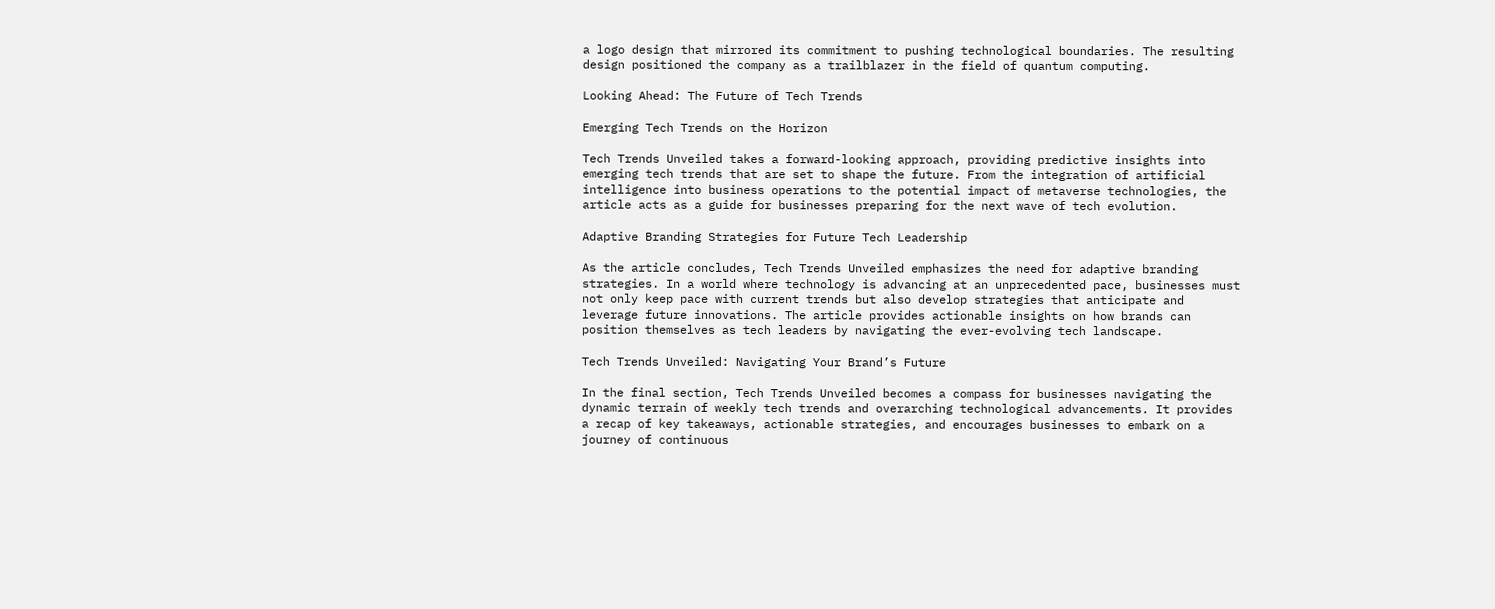a logo design that mirrored its commitment to pushing technological boundaries. The resulting design positioned the company as a trailblazer in the field of quantum computing.

Looking Ahead: The Future of Tech Trends

Emerging Tech Trends on the Horizon

Tech Trends Unveiled takes a forward-looking approach, providing predictive insights into emerging tech trends that are set to shape the future. From the integration of artificial intelligence into business operations to the potential impact of metaverse technologies, the article acts as a guide for businesses preparing for the next wave of tech evolution.

Adaptive Branding Strategies for Future Tech Leadership

As the article concludes, Tech Trends Unveiled emphasizes the need for adaptive branding strategies. In a world where technology is advancing at an unprecedented pace, businesses must not only keep pace with current trends but also develop strategies that anticipate and leverage future innovations. The article provides actionable insights on how brands can position themselves as tech leaders by navigating the ever-evolving tech landscape.

Tech Trends Unveiled: Navigating Your Brand’s Future

In the final section, Tech Trends Unveiled becomes a compass for businesses navigating the dynamic terrain of weekly tech trends and overarching technological advancements. It provides a recap of key takeaways, actionable strategies, and encourages businesses to embark on a journey of continuous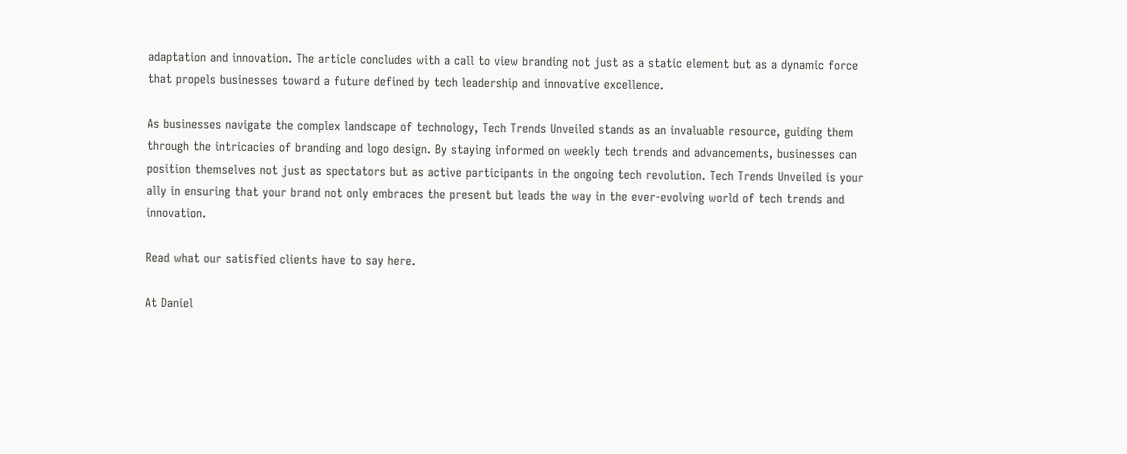adaptation and innovation. The article concludes with a call to view branding not just as a static element but as a dynamic force that propels businesses toward a future defined by tech leadership and innovative excellence.

As businesses navigate the complex landscape of technology, Tech Trends Unveiled stands as an invaluable resource, guiding them through the intricacies of branding and logo design. By staying informed on weekly tech trends and advancements, businesses can position themselves not just as spectators but as active participants in the ongoing tech revolution. Tech Trends Unveiled is your ally in ensuring that your brand not only embraces the present but leads the way in the ever-evolving world of tech trends and innovation.

Read what our satisfied clients have to say here.

At Daniel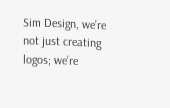Sim Design, we’re not just creating logos; we’re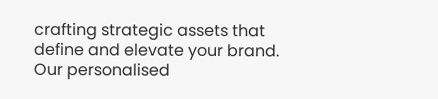crafting strategic assets that define and elevate your brand. Our personalised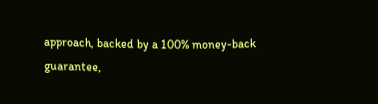approach, backed by a 100% money-back guarantee,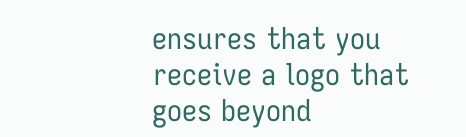ensures that you receive a logo that goes beyond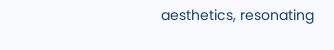aesthetics, resonating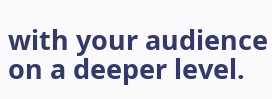with your audience on a deeper level.